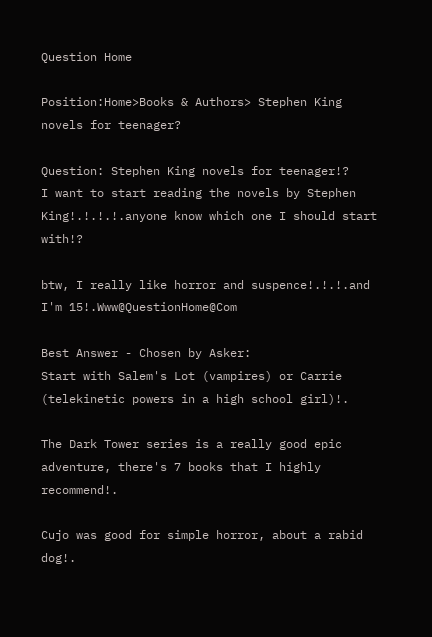Question Home

Position:Home>Books & Authors> Stephen King novels for teenager?

Question: Stephen King novels for teenager!?
I want to start reading the novels by Stephen King!.!.!.!.anyone know which one I should start with!?

btw, I really like horror and suspence!.!.!.and I'm 15!.Www@QuestionHome@Com

Best Answer - Chosen by Asker:
Start with Salem's Lot (vampires) or Carrie (telekinetic powers in a high school girl)!.

The Dark Tower series is a really good epic adventure, there's 7 books that I highly recommend!.

Cujo was good for simple horror, about a rabid dog!.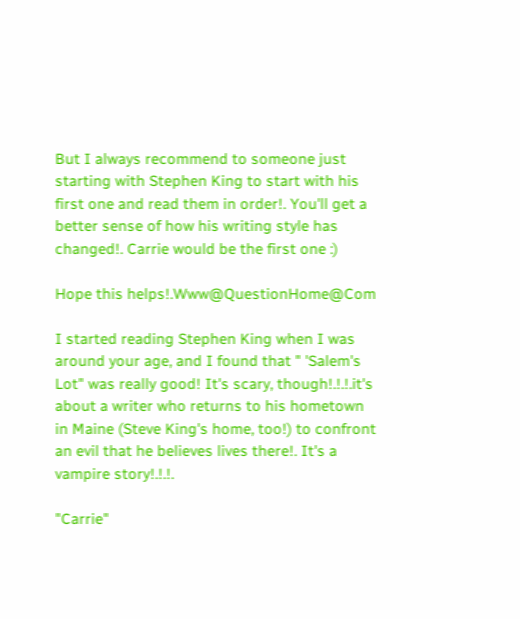But I always recommend to someone just starting with Stephen King to start with his first one and read them in order!. You'll get a better sense of how his writing style has changed!. Carrie would be the first one :)

Hope this helps!.Www@QuestionHome@Com

I started reading Stephen King when I was around your age, and I found that " 'Salem's Lot" was really good! It's scary, though!.!.!.it's about a writer who returns to his hometown in Maine (Steve King's home, too!) to confront an evil that he believes lives there!. It's a vampire story!.!.!.

"Carrie"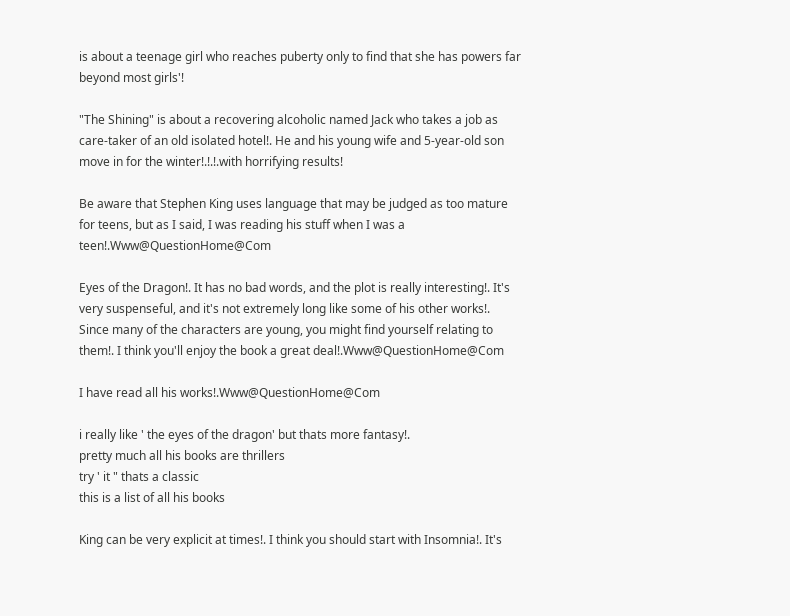is about a teenage girl who reaches puberty only to find that she has powers far beyond most girls'!

"The Shining" is about a recovering alcoholic named Jack who takes a job as care-taker of an old isolated hotel!. He and his young wife and 5-year-old son move in for the winter!.!.!.with horrifying results!

Be aware that Stephen King uses language that may be judged as too mature for teens, but as I said, I was reading his stuff when I was a teen!.Www@QuestionHome@Com

Eyes of the Dragon!. It has no bad words, and the plot is really interesting!. It's very suspenseful, and it's not extremely long like some of his other works!. Since many of the characters are young, you might find yourself relating to them!. I think you'll enjoy the book a great deal!.Www@QuestionHome@Com

I have read all his works!.Www@QuestionHome@Com

i really like ' the eyes of the dragon' but thats more fantasy!.
pretty much all his books are thrillers
try ' it " thats a classic
this is a list of all his books

King can be very explicit at times!. I think you should start with Insomnia!. It's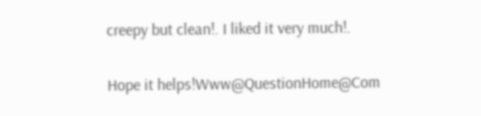creepy but clean!. I liked it very much!.

Hope it helps!Www@QuestionHome@Com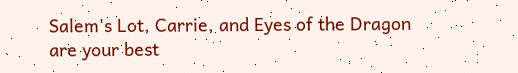Salem's Lot, Carrie, and Eyes of the Dragon are your best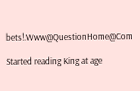bets!.Www@QuestionHome@Com

Started reading King at age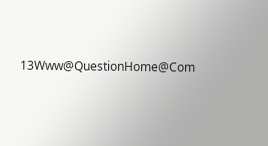13Www@QuestionHome@Com